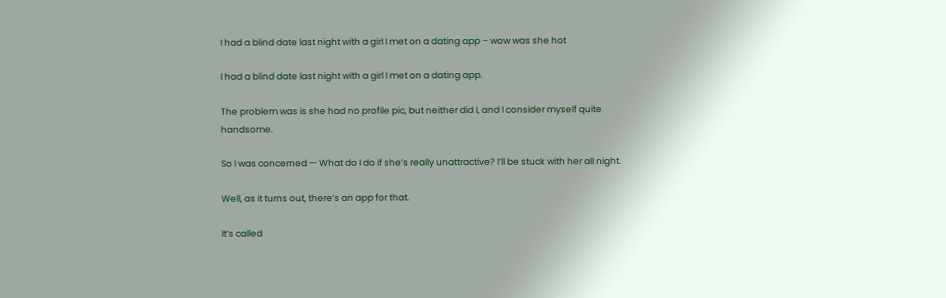I had a blind date last night with a girl I met on a dating app – wow was she hot

I had a blind date last night with a girl I met on a dating app.

The problem was is she had no profile pic, but neither did I, and I consider myself quite handsome.

So I was concerned — What do I do if she’s really unattractive? I’ll be stuck with her all night.

Well, as it turns out, there’s an app for that.

It’s called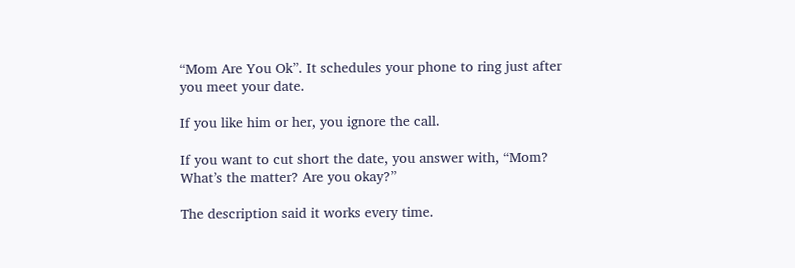“Mom Are You Ok”. It schedules your phone to ring just after you meet your date.

If you like him or her, you ignore the call.

If you want to cut short the date, you answer with, “Mom? What’s the matter? Are you okay?”

The description said it works every time.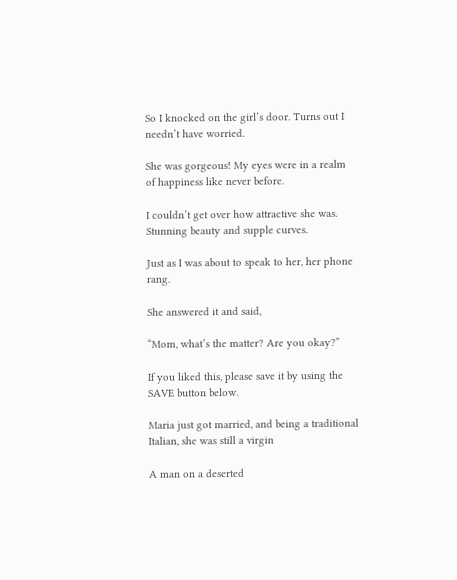So I knocked on the girl’s door. Turns out I needn’t have worried.

She was gorgeous! My eyes were in a realm of happiness like never before.

I couldn’t get over how attractive she was. Stunning beauty and supple curves.

Just as I was about to speak to her, her phone rang.

She answered it and said,

“Mom, what’s the matter? Are you okay?”

If you liked this, please save it by using the SAVE button below.

Maria just got married, and being a traditional Italian, she was still a virgin

A man on a deserted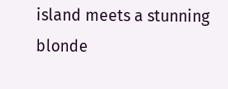island meets a stunning blonde